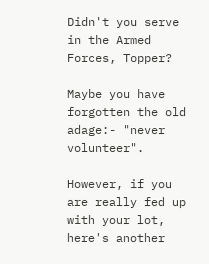Didn't you serve in the Armed Forces, Topper?

Maybe you have forgotten the old adage:- "never volunteer".

However, if you are really fed up with your lot, here's another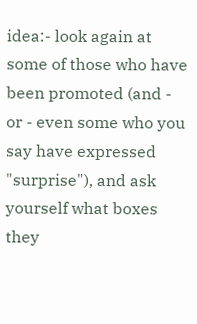idea:- look again at some of those who have been promoted (and - or - even some who you say have expressed "surprise"), and ask yourself what boxes they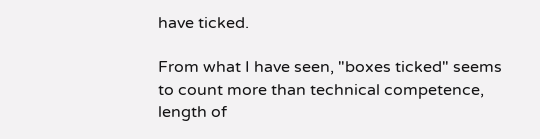have ticked.

From what I have seen, "boxes ticked" seems to count more than technical competence, length of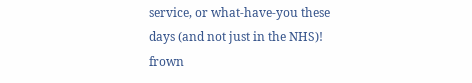service, or what-have-you these days (and not just in the NHS)! frown